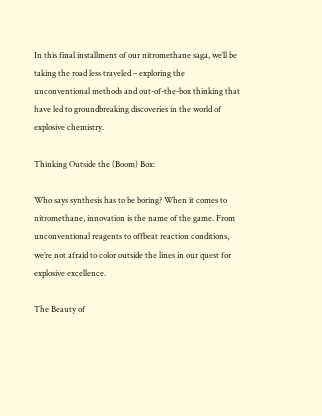In this final installment of our nitromethane saga, we’ll be taking the road less traveled – exploring the unconventional methods and out-of-the-box thinking that have led to groundbreaking discoveries in the world of explosive chemistry.

Thinking Outside the (Boom) Box:

Who says synthesis has to be boring? When it comes to nitromethane, innovation is the name of the game. From unconventional reagents to offbeat reaction conditions, we’re not afraid to color outside the lines in our quest for explosive excellence.

The Beauty of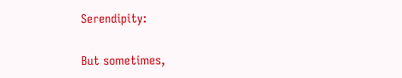Serendipity:

But sometimes,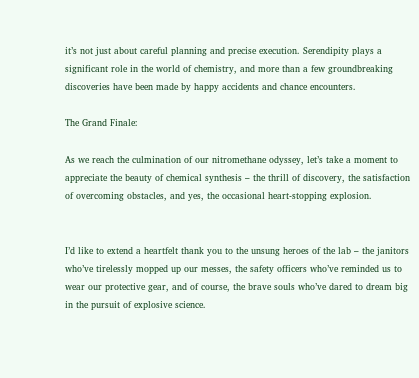it’s not just about careful planning and precise execution. Serendipity plays a significant role in the world of chemistry, and more than a few groundbreaking discoveries have been made by happy accidents and chance encounters.

The Grand Finale:

As we reach the culmination of our nitromethane odyssey, let’s take a moment to appreciate the beauty of chemical synthesis – the thrill of discovery, the satisfaction of overcoming obstacles, and yes, the occasional heart-stopping explosion.


I’d like to extend a heartfelt thank you to the unsung heroes of the lab – the janitors who’ve tirelessly mopped up our messes, the safety officers who’ve reminded us to wear our protective gear, and of course, the brave souls who’ve dared to dream big in the pursuit of explosive science.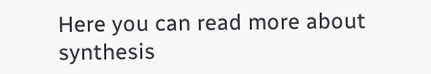Here you can read more about synthesis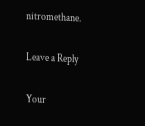nitromethane.

Leave a Reply

Your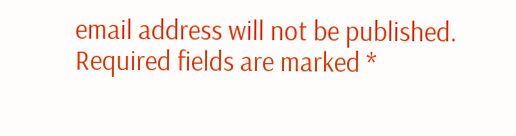email address will not be published. Required fields are marked *